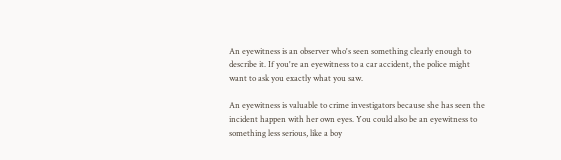An eyewitness is an observer who's seen something clearly enough to describe it. If you're an eyewitness to a car accident, the police might want to ask you exactly what you saw.

An eyewitness is valuable to crime investigators because she has seen the incident happen with her own eyes. You could also be an eyewitness to something less serious, like a boy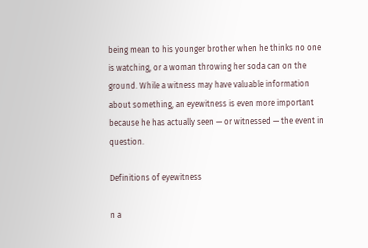being mean to his younger brother when he thinks no one is watching, or a woman throwing her soda can on the ground. While a witness may have valuable information about something, an eyewitness is even more important because he has actually seen — or witnessed — the event in question.

Definitions of eyewitness

n a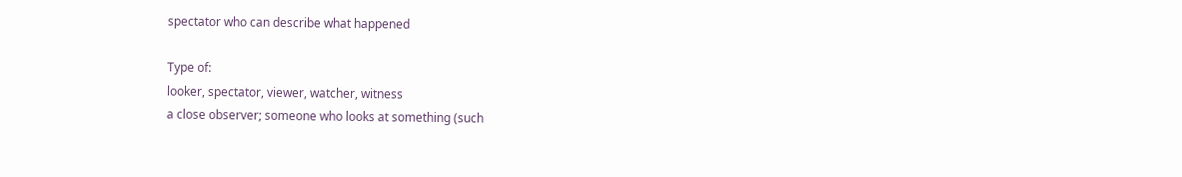spectator who can describe what happened

Type of:
looker, spectator, viewer, watcher, witness
a close observer; someone who looks at something (such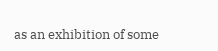as an exhibition of some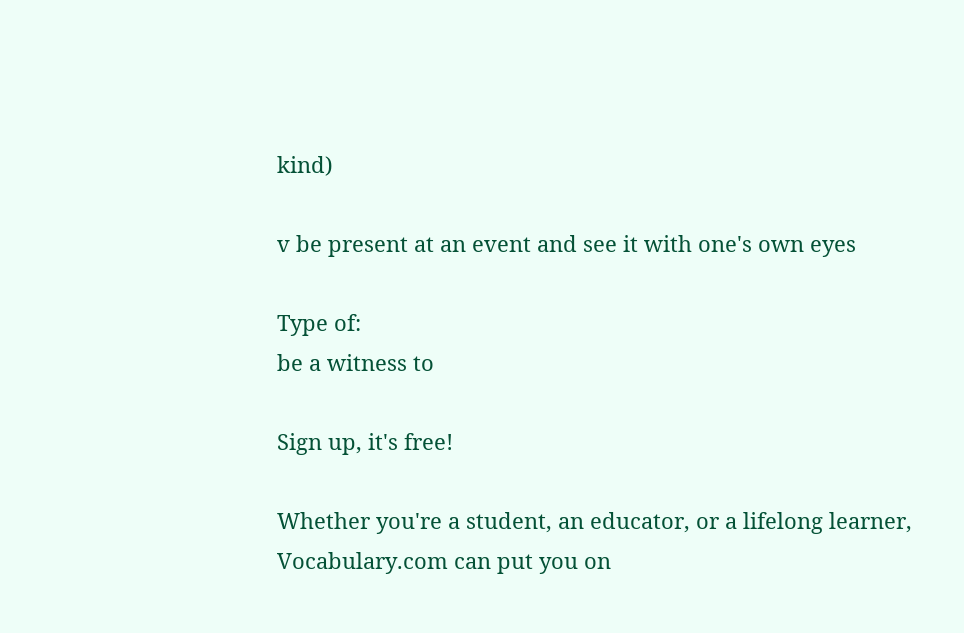kind)

v be present at an event and see it with one's own eyes

Type of:
be a witness to

Sign up, it's free!

Whether you're a student, an educator, or a lifelong learner, Vocabulary.com can put you on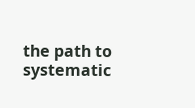the path to systematic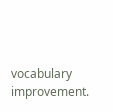vocabulary improvement.